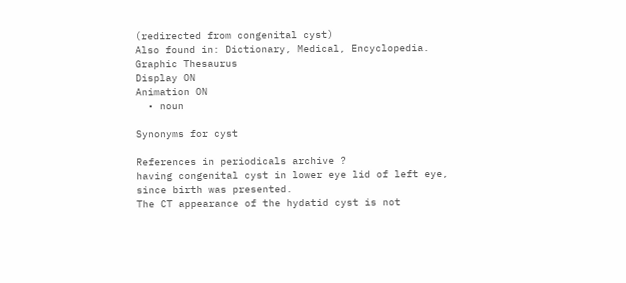(redirected from congenital cyst)
Also found in: Dictionary, Medical, Encyclopedia.
Graphic Thesaurus
Display ON
Animation ON
  • noun

Synonyms for cyst

References in periodicals archive ?
having congenital cyst in lower eye lid of left eye, since birth was presented.
The CT appearance of the hydatid cyst is not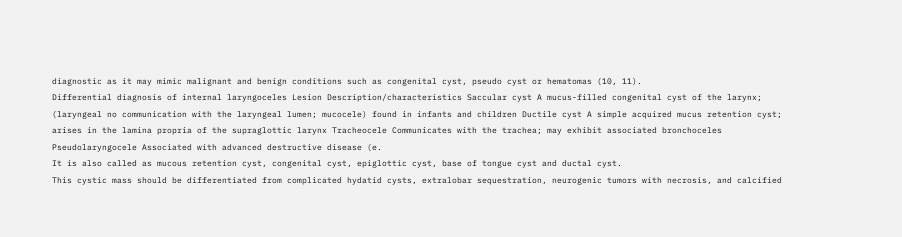diagnostic as it may mimic malignant and benign conditions such as congenital cyst, pseudo cyst or hematomas (10, 11).
Differential diagnosis of internal laryngoceles Lesion Description/characteristics Saccular cyst A mucus-filled congenital cyst of the larynx; (laryngeal no communication with the laryngeal lumen; mucocele) found in infants and children Ductile cyst A simple acquired mucus retention cyst; arises in the lamina propria of the supraglottic larynx Tracheocele Communicates with the trachea; may exhibit associated bronchoceles Pseudolaryngocele Associated with advanced destructive disease (e.
It is also called as mucous retention cyst, congenital cyst, epiglottic cyst, base of tongue cyst and ductal cyst.
This cystic mass should be differentiated from complicated hydatid cysts, extralobar sequestration, neurogenic tumors with necrosis, and calcified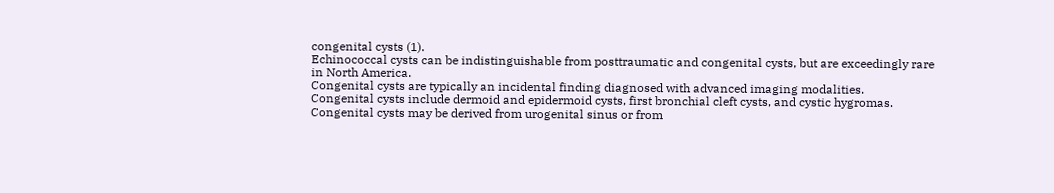congenital cysts (1).
Echinococcal cysts can be indistinguishable from posttraumatic and congenital cysts, but are exceedingly rare in North America.
Congenital cysts are typically an incidental finding diagnosed with advanced imaging modalities.
Congenital cysts include dermoid and epidermoid cysts, first bronchial cleft cysts, and cystic hygromas.
Congenital cysts may be derived from urogenital sinus or from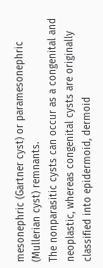mesonephric (Gartner cyst) or paramesonephric (Mullerian cyst) remnants.
The nonparasitic cysts can occur as a congenital and neoplastic, whereas congenital cysts are originally classified into epidermoid, dermoid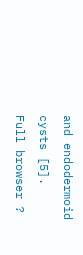and endodermoid cysts [5].
Full browser ?